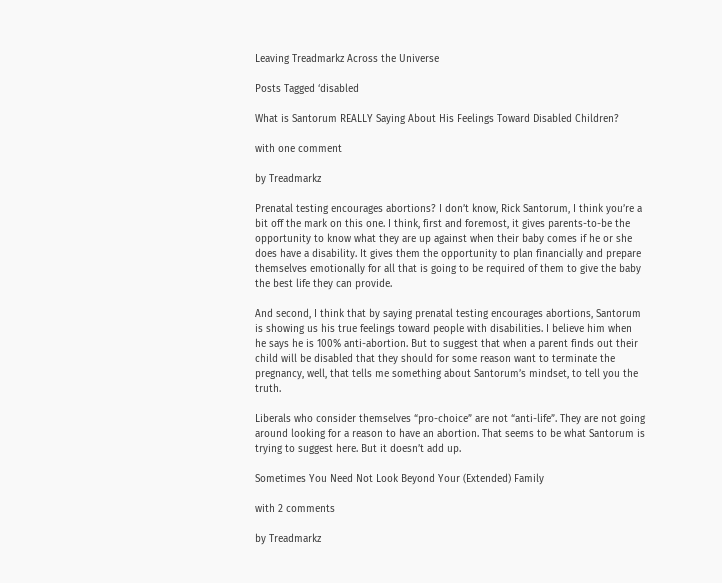Leaving Treadmarkz Across the Universe

Posts Tagged ‘disabled

What is Santorum REALLY Saying About His Feelings Toward Disabled Children?

with one comment

by Treadmarkz

Prenatal testing encourages abortions? I don’t know, Rick Santorum, I think you’re a bit off the mark on this one. I think, first and foremost, it gives parents-to-be the opportunity to know what they are up against when their baby comes if he or she does have a disability. It gives them the opportunity to plan financially and prepare themselves emotionally for all that is going to be required of them to give the baby the best life they can provide.

And second, I think that by saying prenatal testing encourages abortions, Santorum is showing us his true feelings toward people with disabilities. I believe him when he says he is 100% anti-abortion. But to suggest that when a parent finds out their child will be disabled that they should for some reason want to terminate the pregnancy, well, that tells me something about Santorum’s mindset, to tell you the truth.

Liberals who consider themselves “pro-choice” are not “anti-life”. They are not going around looking for a reason to have an abortion. That seems to be what Santorum is trying to suggest here. But it doesn’t add up.

Sometimes You Need Not Look Beyond Your (Extended) Family

with 2 comments

by Treadmarkz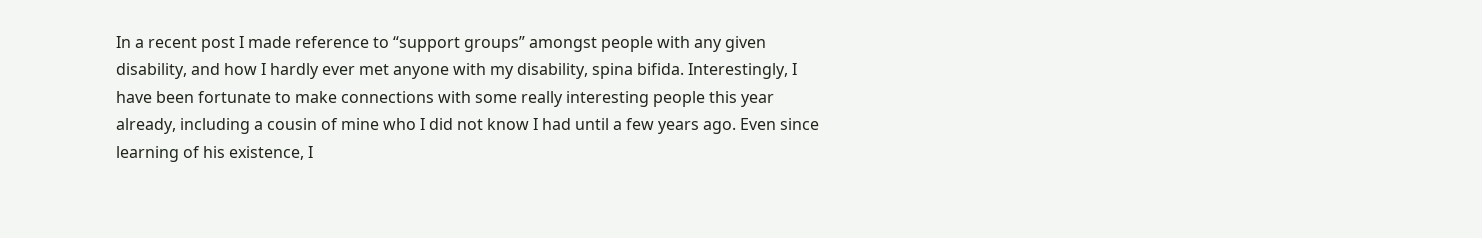In a recent post I made reference to “support groups” amongst people with any given disability, and how I hardly ever met anyone with my disability, spina bifida. Interestingly, I have been fortunate to make connections with some really interesting people this year already, including a cousin of mine who I did not know I had until a few years ago. Even since learning of his existence, I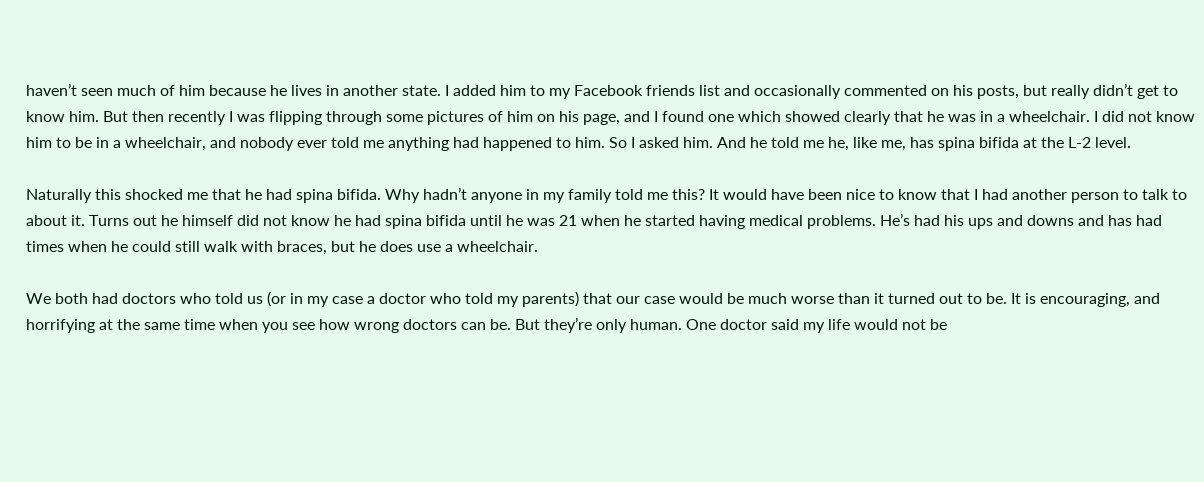haven’t seen much of him because he lives in another state. I added him to my Facebook friends list and occasionally commented on his posts, but really didn’t get to know him. But then recently I was flipping through some pictures of him on his page, and I found one which showed clearly that he was in a wheelchair. I did not know him to be in a wheelchair, and nobody ever told me anything had happened to him. So I asked him. And he told me he, like me, has spina bifida at the L-2 level.

Naturally this shocked me that he had spina bifida. Why hadn’t anyone in my family told me this? It would have been nice to know that I had another person to talk to about it. Turns out he himself did not know he had spina bifida until he was 21 when he started having medical problems. He’s had his ups and downs and has had times when he could still walk with braces, but he does use a wheelchair.

We both had doctors who told us (or in my case a doctor who told my parents) that our case would be much worse than it turned out to be. It is encouraging, and horrifying at the same time when you see how wrong doctors can be. But they’re only human. One doctor said my life would not be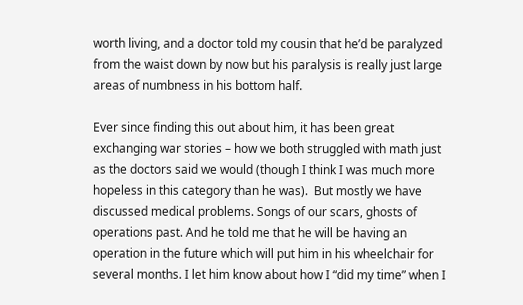worth living, and a doctor told my cousin that he’d be paralyzed from the waist down by now but his paralysis is really just large areas of numbness in his bottom half.

Ever since finding this out about him, it has been great exchanging war stories – how we both struggled with math just as the doctors said we would (though I think I was much more hopeless in this category than he was).  But mostly we have discussed medical problems. Songs of our scars, ghosts of operations past. And he told me that he will be having an operation in the future which will put him in his wheelchair for several months. I let him know about how I “did my time” when I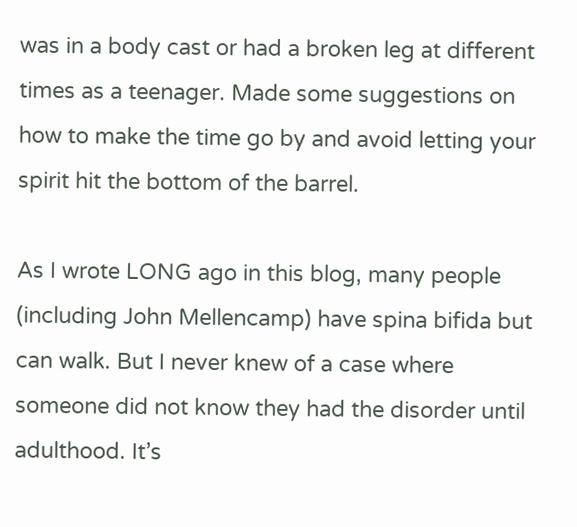was in a body cast or had a broken leg at different times as a teenager. Made some suggestions on how to make the time go by and avoid letting your spirit hit the bottom of the barrel.

As I wrote LONG ago in this blog, many people (including John Mellencamp) have spina bifida but can walk. But I never knew of a case where someone did not know they had the disorder until adulthood. It’s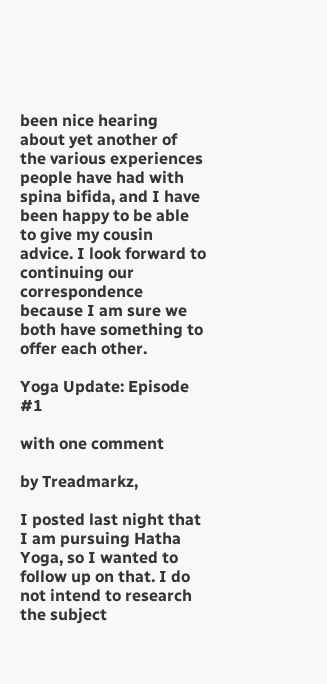been nice hearing about yet another of the various experiences people have had with spina bifida, and I have been happy to be able to give my cousin advice. I look forward to continuing our correspondence because I am sure we both have something to offer each other.

Yoga Update: Episode #1

with one comment

by Treadmarkz,

I posted last night that I am pursuing Hatha Yoga, so I wanted to follow up on that. I do not intend to research the subject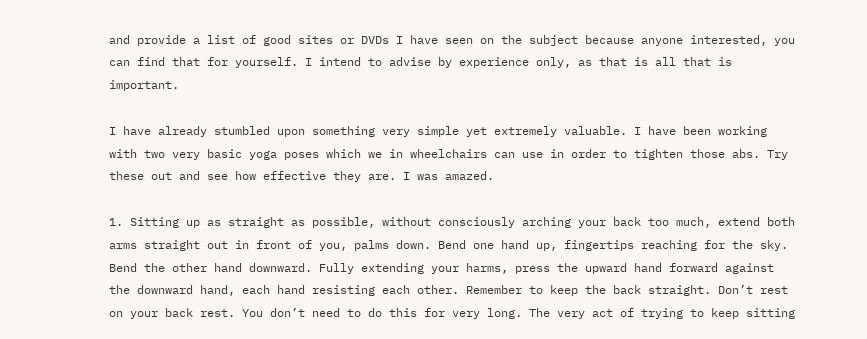and provide a list of good sites or DVDs I have seen on the subject because anyone interested, you can find that for yourself. I intend to advise by experience only, as that is all that is important.

I have already stumbled upon something very simple yet extremely valuable. I have been working with two very basic yoga poses which we in wheelchairs can use in order to tighten those abs. Try these out and see how effective they are. I was amazed.

1. Sitting up as straight as possible, without consciously arching your back too much, extend both arms straight out in front of you, palms down. Bend one hand up, fingertips reaching for the sky. Bend the other hand downward. Fully extending your harms, press the upward hand forward against the downward hand, each hand resisting each other. Remember to keep the back straight. Don’t rest on your back rest. You don’t need to do this for very long. The very act of trying to keep sitting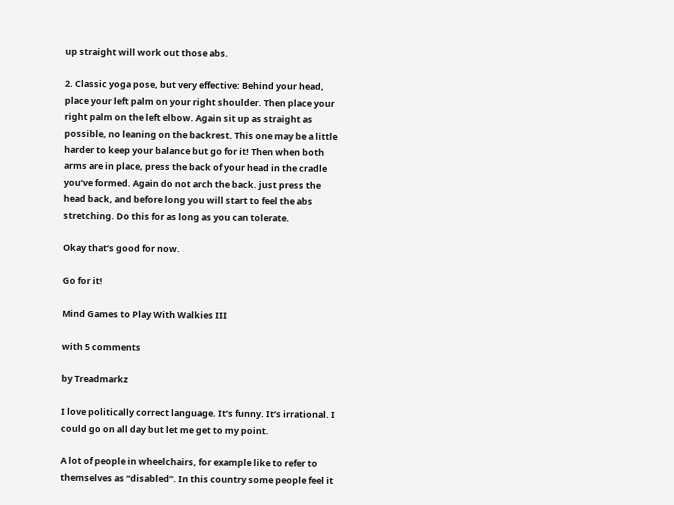up straight will work out those abs.

2. Classic yoga pose, but very effective: Behind your head, place your left palm on your right shoulder. Then place your right palm on the left elbow. Again sit up as straight as possible, no leaning on the backrest. This one may be a little harder to keep your balance but go for it! Then when both arms are in place, press the back of your head in the cradle you’ve formed. Again do not arch the back. just press the head back, and before long you will start to feel the abs stretching. Do this for as long as you can tolerate.

Okay that’s good for now.

Go for it!

Mind Games to Play With Walkies III

with 5 comments

by Treadmarkz

I love politically correct language. It’s funny. It’s irrational. I could go on all day but let me get to my point.

A lot of people in wheelchairs, for example like to refer to themselves as “disabled”. In this country some people feel it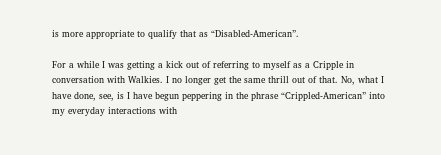is more appropriate to qualify that as “Disabled-American”.

For a while I was getting a kick out of referring to myself as a Cripple in conversation with Walkies. I no longer get the same thrill out of that. No, what I have done, see, is I have begun peppering in the phrase “Crippled-American” into my everyday interactions with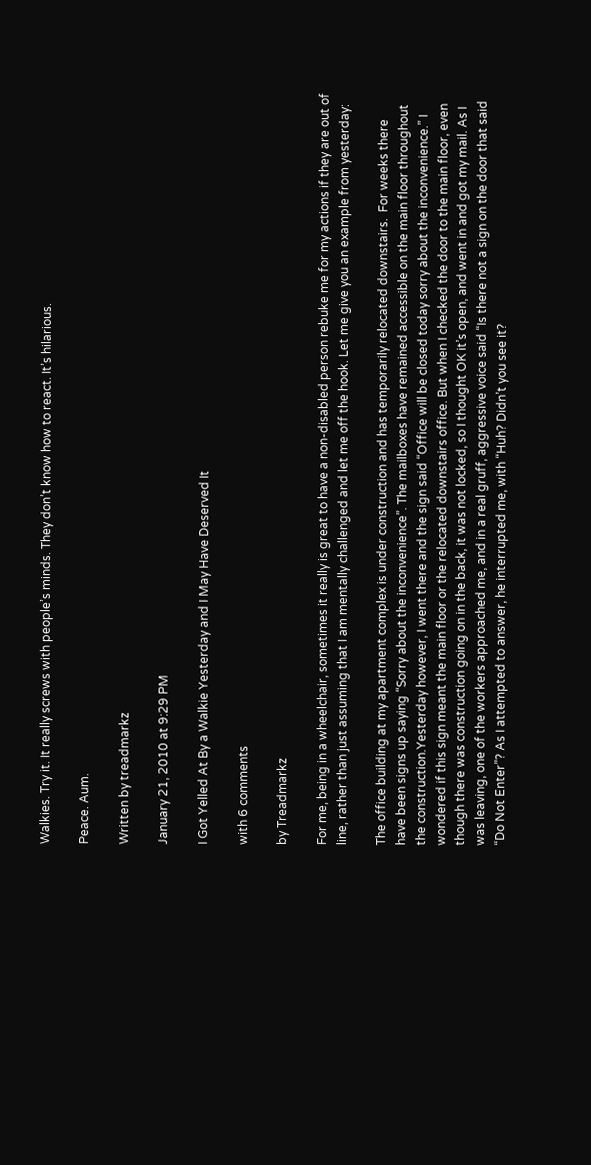Walkies. Try it. It really screws with people’s minds. They don’t know how to react. It’s hilarious.

Peace. Aum.

Written by treadmarkz

January 21, 2010 at 9:29 PM

I Got Yelled At By a Walkie Yesterday and I May Have Deserved It

with 6 comments

by Treadmarkz

For me, being in a wheelchair, sometimes it really is great to have a non-disabled person rebuke me for my actions if they are out of line, rather than just assuming that I am mentally challenged and let me off the hook. Let me give you an example from yesterday:

The office building at my apartment complex is under construction and has temporarily relocated downstairs.  For weeks there have been signs up saying “Sorry about the inconvenience”. The mailboxes have remained accessible on the main floor throughout the construction.Yesterday however, I went there and the sign said “Office will be closed today sorry about the inconvenience.” I wondered if this sign meant the main floor or the relocated downstairs office. But when I checked the door to the main floor, even though there was construction going on in the back, it was not locked, so I thought OK it’s open, and went in and got my mail. As I was leaving, one of the workers approached me, and in a real gruff, aggressive voice said “Is there not a sign on the door that said “Do Not Enter”? As I attempted to answer, he interrupted me, with “Huh? Didn’t you see it?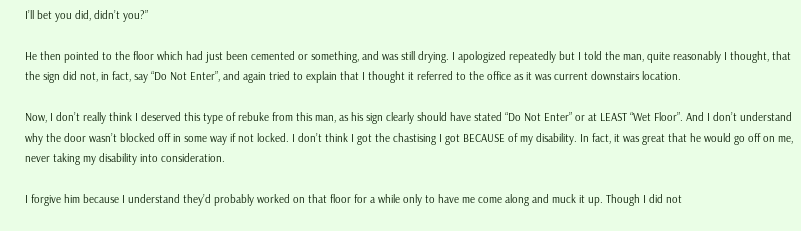I’ll bet you did, didn’t you?”

He then pointed to the floor which had just been cemented or something, and was still drying. I apologized repeatedly but I told the man, quite reasonably I thought, that the sign did not, in fact, say “Do Not Enter”, and again tried to explain that I thought it referred to the office as it was current downstairs location.

Now, I don’t really think I deserved this type of rebuke from this man, as his sign clearly should have stated “Do Not Enter” or at LEAST “Wet Floor”. And I don’t understand why the door wasn’t blocked off in some way if not locked. I don’t think I got the chastising I got BECAUSE of my disability. In fact, it was great that he would go off on me, never taking my disability into consideration.

I forgive him because I understand they’d probably worked on that floor for a while only to have me come along and muck it up. Though I did not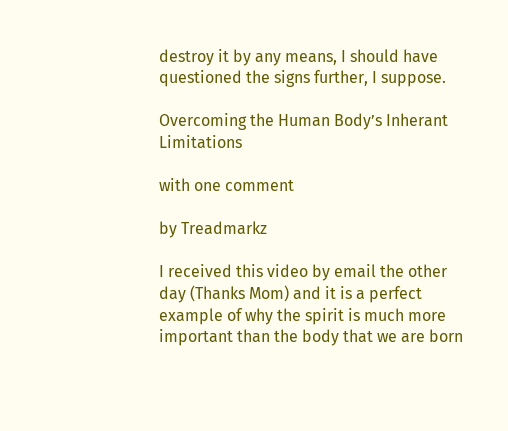destroy it by any means, I should have questioned the signs further, I suppose.

Overcoming the Human Body’s Inherant Limitations

with one comment

by Treadmarkz

I received this video by email the other day (Thanks Mom) and it is a perfect example of why the spirit is much more important than the body that we are born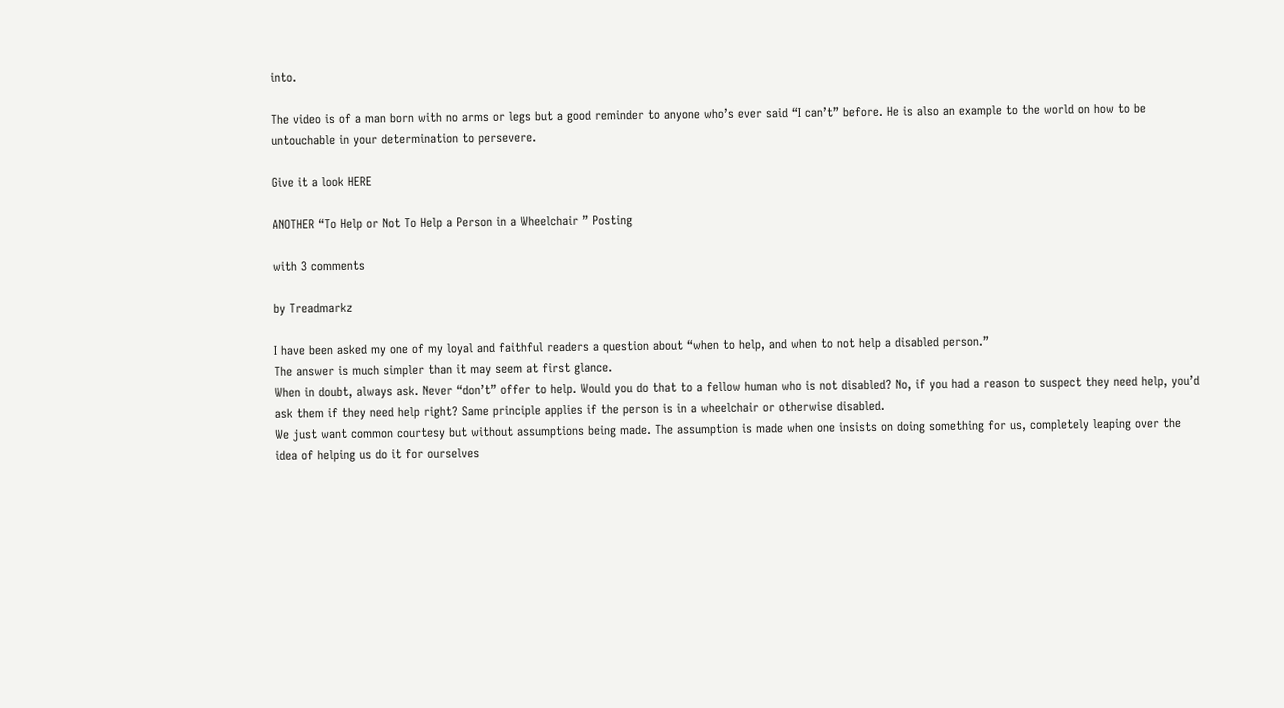into.

The video is of a man born with no arms or legs but a good reminder to anyone who’s ever said “I can’t” before. He is also an example to the world on how to be untouchable in your determination to persevere.

Give it a look HERE

ANOTHER “To Help or Not To Help a Person in a Wheelchair ” Posting

with 3 comments

by Treadmarkz

I have been asked my one of my loyal and faithful readers a question about “when to help, and when to not help a disabled person.”
The answer is much simpler than it may seem at first glance.
When in doubt, always ask. Never “don’t” offer to help. Would you do that to a fellow human who is not disabled? No, if you had a reason to suspect they need help, you’d ask them if they need help right? Same principle applies if the person is in a wheelchair or otherwise disabled.
We just want common courtesy but without assumptions being made. The assumption is made when one insists on doing something for us, completely leaping over the idea of helping us do it for ourselves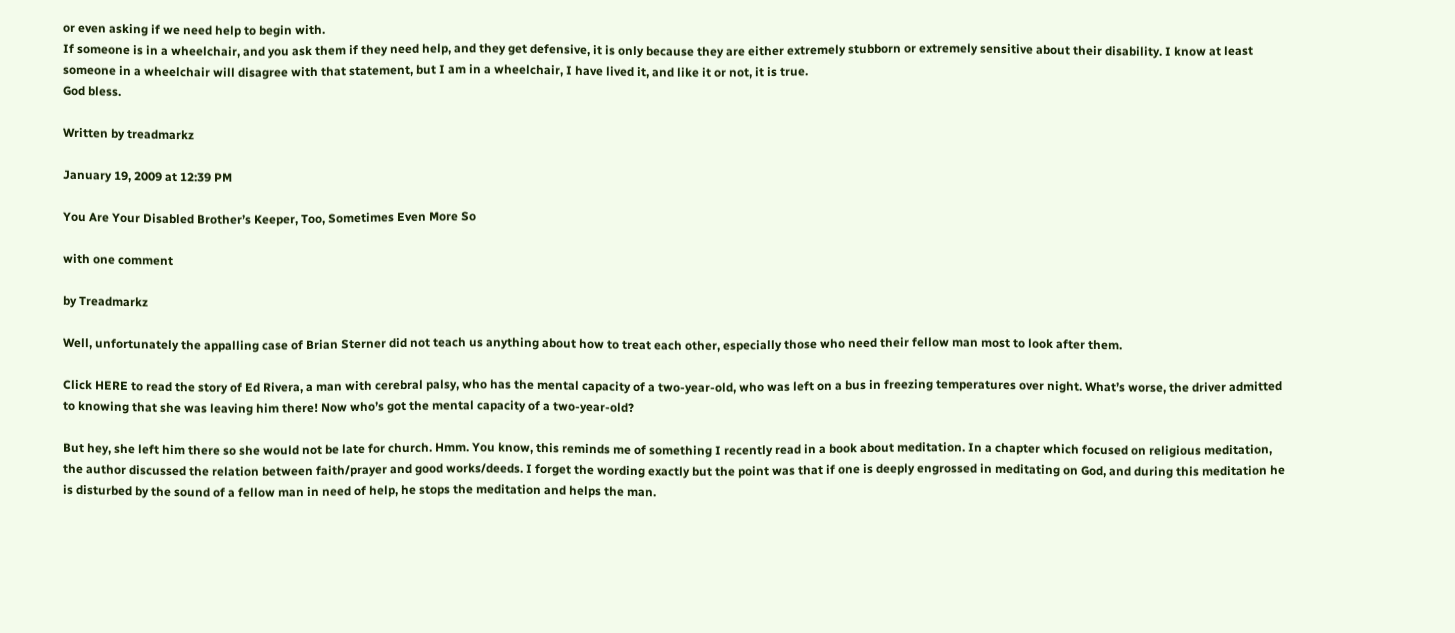or even asking if we need help to begin with.
If someone is in a wheelchair, and you ask them if they need help, and they get defensive, it is only because they are either extremely stubborn or extremely sensitive about their disability. I know at least someone in a wheelchair will disagree with that statement, but I am in a wheelchair, I have lived it, and like it or not, it is true.
God bless.

Written by treadmarkz

January 19, 2009 at 12:39 PM

You Are Your Disabled Brother’s Keeper, Too, Sometimes Even More So

with one comment

by Treadmarkz

Well, unfortunately the appalling case of Brian Sterner did not teach us anything about how to treat each other, especially those who need their fellow man most to look after them.

Click HERE to read the story of Ed Rivera, a man with cerebral palsy, who has the mental capacity of a two-year-old, who was left on a bus in freezing temperatures over night. What’s worse, the driver admitted to knowing that she was leaving him there! Now who’s got the mental capacity of a two-year-old?

But hey, she left him there so she would not be late for church. Hmm. You know, this reminds me of something I recently read in a book about meditation. In a chapter which focused on religious meditation, the author discussed the relation between faith/prayer and good works/deeds. I forget the wording exactly but the point was that if one is deeply engrossed in meditating on God, and during this meditation he is disturbed by the sound of a fellow man in need of help, he stops the meditation and helps the man.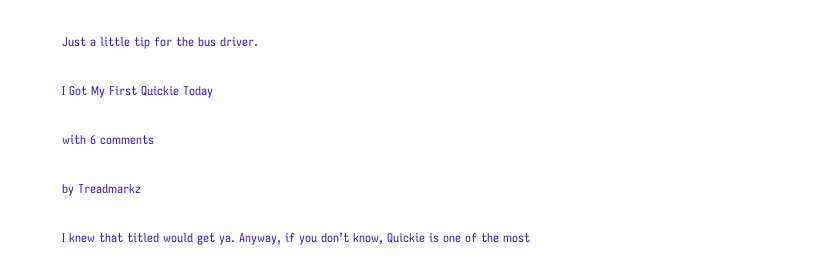Just a little tip for the bus driver.

I Got My First Quickie Today

with 6 comments

by Treadmarkz

I knew that titled would get ya. Anyway, if you don’t know, Quickie is one of the most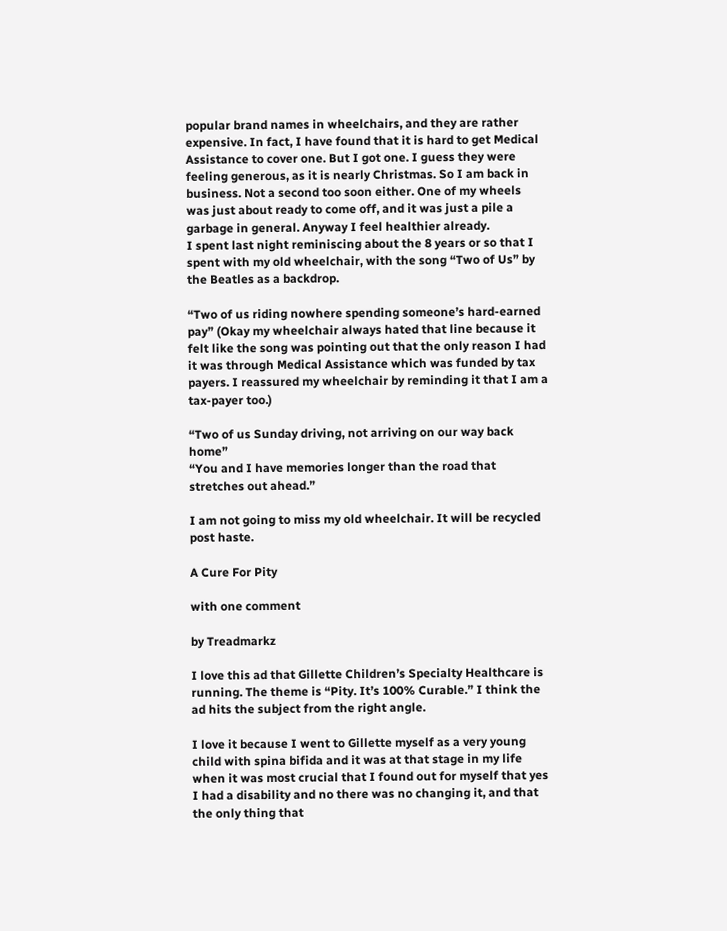popular brand names in wheelchairs, and they are rather expensive. In fact, I have found that it is hard to get Medical Assistance to cover one. But I got one. I guess they were feeling generous, as it is nearly Christmas. So I am back in business. Not a second too soon either. One of my wheels was just about ready to come off, and it was just a pile a garbage in general. Anyway I feel healthier already.
I spent last night reminiscing about the 8 years or so that I spent with my old wheelchair, with the song “Two of Us” by the Beatles as a backdrop.

“Two of us riding nowhere spending someone’s hard-earned pay” (Okay my wheelchair always hated that line because it felt like the song was pointing out that the only reason I had it was through Medical Assistance which was funded by tax payers. I reassured my wheelchair by reminding it that I am a tax-payer too.)

“Two of us Sunday driving, not arriving on our way back home”
“You and I have memories longer than the road that stretches out ahead.”

I am not going to miss my old wheelchair. It will be recycled post haste.

A Cure For Pity

with one comment

by Treadmarkz

I love this ad that Gillette Children’s Specialty Healthcare is running. The theme is “Pity. It’s 100% Curable.” I think the ad hits the subject from the right angle.

I love it because I went to Gillette myself as a very young child with spina bifida and it was at that stage in my life when it was most crucial that I found out for myself that yes I had a disability and no there was no changing it, and that the only thing that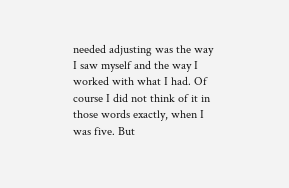needed adjusting was the way I saw myself and the way I worked with what I had. Of course I did not think of it in those words exactly, when I was five. But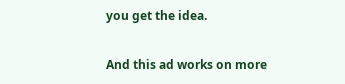you get the idea.

And this ad works on more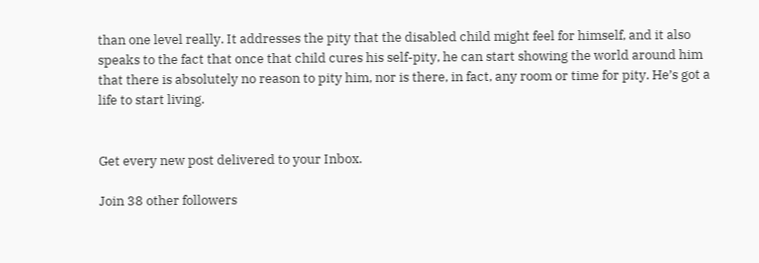than one level really. It addresses the pity that the disabled child might feel for himself, and it also speaks to the fact that once that child cures his self-pity, he can start showing the world around him that there is absolutely no reason to pity him, nor is there, in fact, any room or time for pity. He’s got a life to start living.


Get every new post delivered to your Inbox.

Join 38 other followers